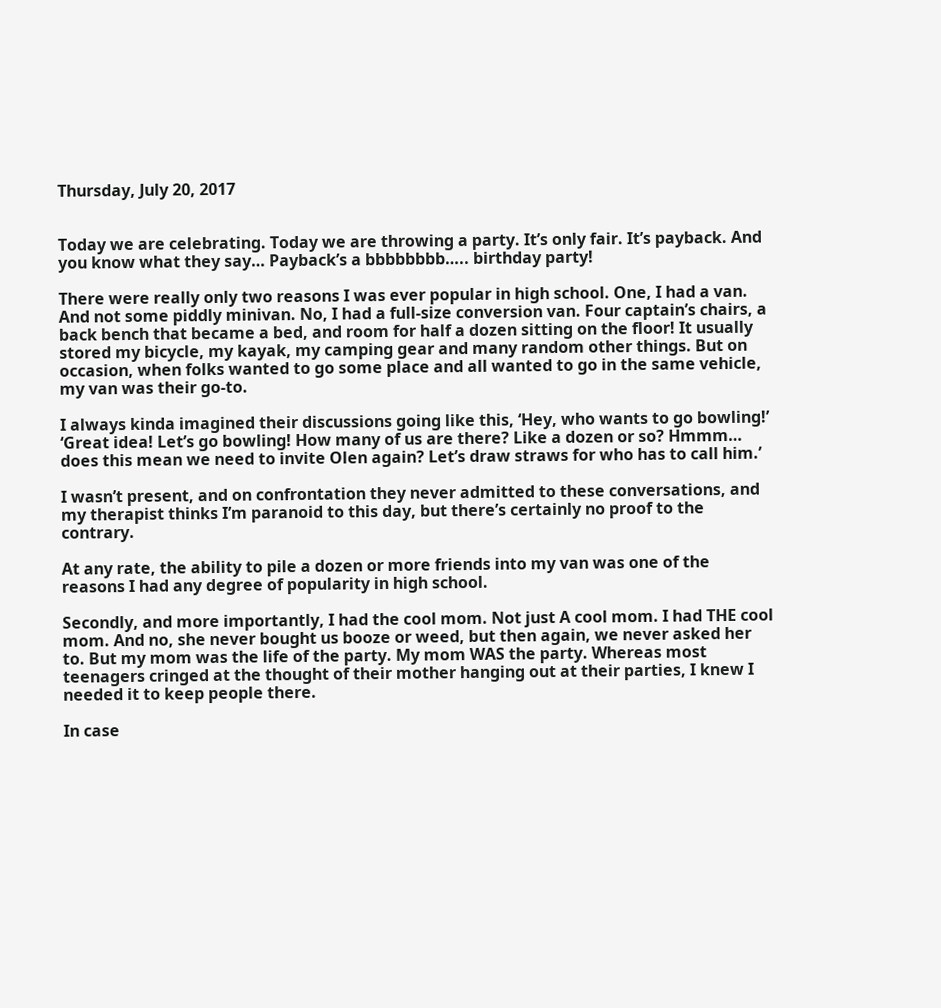Thursday, July 20, 2017


Today we are celebrating. Today we are throwing a party. It’s only fair. It’s payback. And you know what they say… Payback’s a bbbbbbbb….. birthday party!

There were really only two reasons I was ever popular in high school. One, I had a van. And not some piddly minivan. No, I had a full-size conversion van. Four captain’s chairs, a back bench that became a bed, and room for half a dozen sitting on the floor! It usually stored my bicycle, my kayak, my camping gear and many random other things. But on occasion, when folks wanted to go some place and all wanted to go in the same vehicle, my van was their go-to.

I always kinda imagined their discussions going like this, ‘Hey, who wants to go bowling!’ ‘Great idea! Let’s go bowling! How many of us are there? Like a dozen or so? Hmmm… does this mean we need to invite Olen again? Let’s draw straws for who has to call him.’

I wasn’t present, and on confrontation they never admitted to these conversations, and my therapist thinks I’m paranoid to this day, but there’s certainly no proof to the contrary.

At any rate, the ability to pile a dozen or more friends into my van was one of the reasons I had any degree of popularity in high school.

Secondly, and more importantly, I had the cool mom. Not just A cool mom. I had THE cool mom. And no, she never bought us booze or weed, but then again, we never asked her to. But my mom was the life of the party. My mom WAS the party. Whereas most teenagers cringed at the thought of their mother hanging out at their parties, I knew I needed it to keep people there.

In case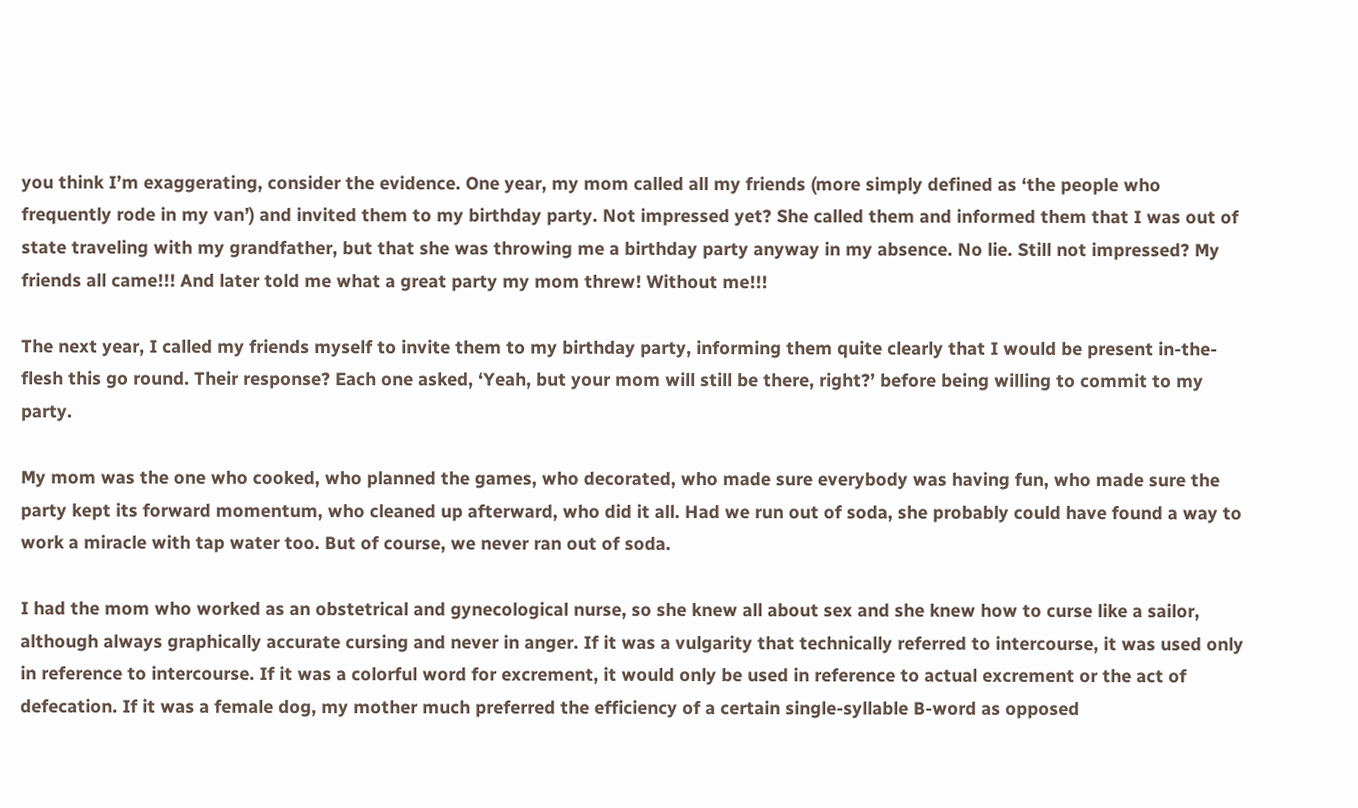you think I’m exaggerating, consider the evidence. One year, my mom called all my friends (more simply defined as ‘the people who frequently rode in my van’) and invited them to my birthday party. Not impressed yet? She called them and informed them that I was out of state traveling with my grandfather, but that she was throwing me a birthday party anyway in my absence. No lie. Still not impressed? My friends all came!!! And later told me what a great party my mom threw! Without me!!!

The next year, I called my friends myself to invite them to my birthday party, informing them quite clearly that I would be present in-the-flesh this go round. Their response? Each one asked, ‘Yeah, but your mom will still be there, right?’ before being willing to commit to my party.

My mom was the one who cooked, who planned the games, who decorated, who made sure everybody was having fun, who made sure the party kept its forward momentum, who cleaned up afterward, who did it all. Had we run out of soda, she probably could have found a way to work a miracle with tap water too. But of course, we never ran out of soda.

I had the mom who worked as an obstetrical and gynecological nurse, so she knew all about sex and she knew how to curse like a sailor, although always graphically accurate cursing and never in anger. If it was a vulgarity that technically referred to intercourse, it was used only in reference to intercourse. If it was a colorful word for excrement, it would only be used in reference to actual excrement or the act of defecation. If it was a female dog, my mother much preferred the efficiency of a certain single-syllable B-word as opposed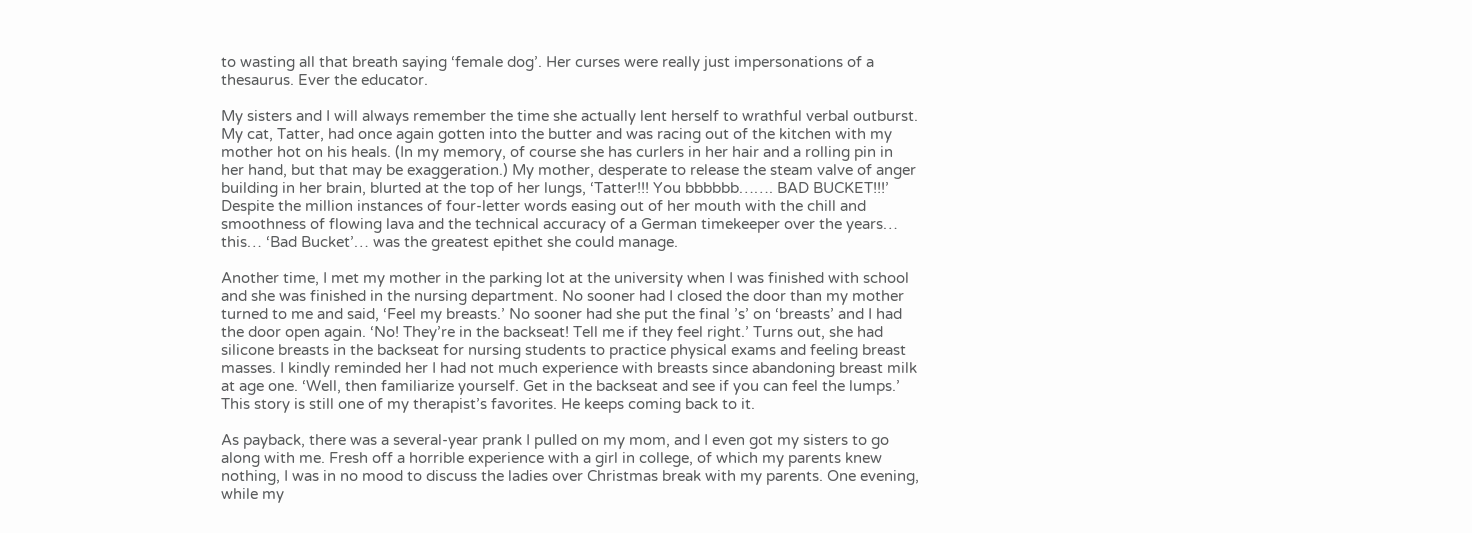to wasting all that breath saying ‘female dog’. Her curses were really just impersonations of a thesaurus. Ever the educator.

My sisters and I will always remember the time she actually lent herself to wrathful verbal outburst. My cat, Tatter, had once again gotten into the butter and was racing out of the kitchen with my mother hot on his heals. (In my memory, of course she has curlers in her hair and a rolling pin in her hand, but that may be exaggeration.) My mother, desperate to release the steam valve of anger building in her brain, blurted at the top of her lungs, ‘Tatter!!! You bbbbbb……. BAD BUCKET!!!’ Despite the million instances of four-letter words easing out of her mouth with the chill and smoothness of flowing lava and the technical accuracy of a German timekeeper over the years… this… ‘Bad Bucket’… was the greatest epithet she could manage.

Another time, I met my mother in the parking lot at the university when I was finished with school and she was finished in the nursing department. No sooner had I closed the door than my mother turned to me and said, ‘Feel my breasts.’ No sooner had she put the final ’s’ on ‘breasts’ and I had the door open again. ‘No! They’re in the backseat! Tell me if they feel right.’ Turns out, she had silicone breasts in the backseat for nursing students to practice physical exams and feeling breast masses. I kindly reminded her I had not much experience with breasts since abandoning breast milk at age one. ‘Well, then familiarize yourself. Get in the backseat and see if you can feel the lumps.’ This story is still one of my therapist’s favorites. He keeps coming back to it.

As payback, there was a several-year prank I pulled on my mom, and I even got my sisters to go along with me. Fresh off a horrible experience with a girl in college, of which my parents knew nothing, I was in no mood to discuss the ladies over Christmas break with my parents. One evening, while my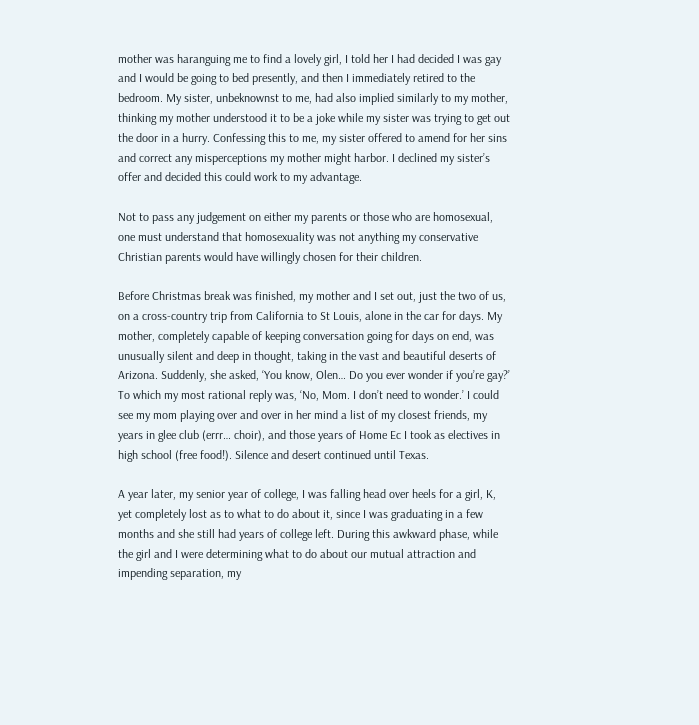mother was haranguing me to find a lovely girl, I told her I had decided I was gay and I would be going to bed presently, and then I immediately retired to the bedroom. My sister, unbeknownst to me, had also implied similarly to my mother, thinking my mother understood it to be a joke while my sister was trying to get out the door in a hurry. Confessing this to me, my sister offered to amend for her sins and correct any misperceptions my mother might harbor. I declined my sister’s offer and decided this could work to my advantage.

Not to pass any judgement on either my parents or those who are homosexual, one must understand that homosexuality was not anything my conservative Christian parents would have willingly chosen for their children.

Before Christmas break was finished, my mother and I set out, just the two of us, on a cross-country trip from California to St Louis, alone in the car for days. My mother, completely capable of keeping conversation going for days on end, was unusually silent and deep in thought, taking in the vast and beautiful deserts of Arizona. Suddenly, she asked, ‘You know, Olen… Do you ever wonder if you’re gay?’ To which my most rational reply was, ‘No, Mom. I don’t need to wonder.’ I could see my mom playing over and over in her mind a list of my closest friends, my years in glee club (errr… choir), and those years of Home Ec I took as electives in high school (free food!). Silence and desert continued until Texas.

A year later, my senior year of college, I was falling head over heels for a girl, K, yet completely lost as to what to do about it, since I was graduating in a few months and she still had years of college left. During this awkward phase, while the girl and I were determining what to do about our mutual attraction and impending separation, my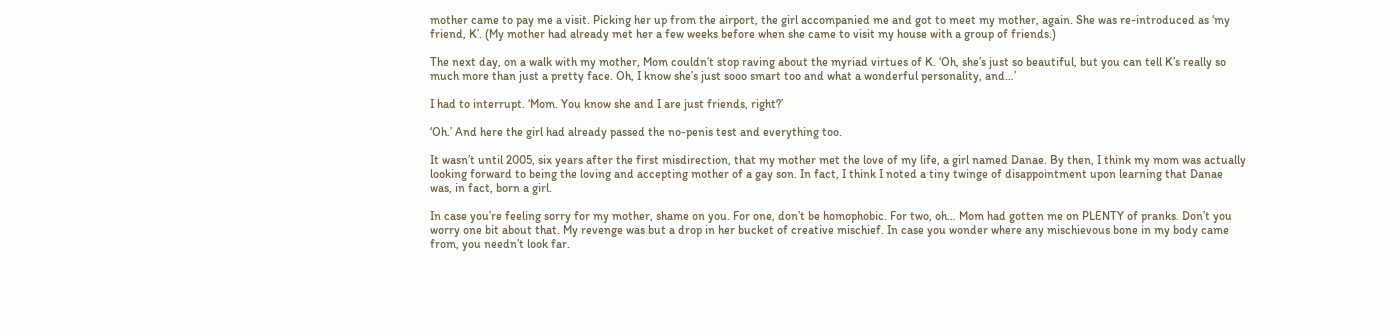mother came to pay me a visit. Picking her up from the airport, the girl accompanied me and got to meet my mother, again. She was re-introduced as ‘my friend, K’. (My mother had already met her a few weeks before when she came to visit my house with a group of friends.)

The next day, on a walk with my mother, Mom couldn’t stop raving about the myriad virtues of K. ‘Oh, she’s just so beautiful, but you can tell K’s really so much more than just a pretty face. Oh, I know she’s just sooo smart too and what a wonderful personality, and…’

I had to interrupt. ‘Mom. You know she and I are just friends, right?’

‘Oh.’ And here the girl had already passed the no-penis test and everything too.

It wasn’t until 2005, six years after the first misdirection, that my mother met the love of my life, a girl named Danae. By then, I think my mom was actually looking forward to being the loving and accepting mother of a gay son. In fact, I think I noted a tiny twinge of disappointment upon learning that Danae was, in fact, born a girl.

In case you’re feeling sorry for my mother, shame on you. For one, don’t be homophobic. For two, oh… Mom had gotten me on PLENTY of pranks. Don’t you worry one bit about that. My revenge was but a drop in her bucket of creative mischief. In case you wonder where any mischievous bone in my body came from, you needn’t look far.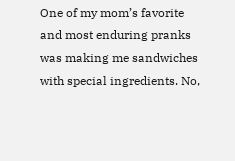One of my mom’s favorite and most enduring pranks was making me sandwiches with special ingredients. No,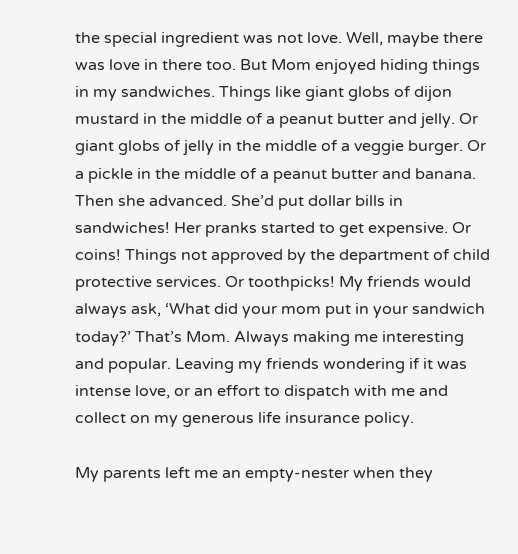the special ingredient was not love. Well, maybe there was love in there too. But Mom enjoyed hiding things in my sandwiches. Things like giant globs of dijon mustard in the middle of a peanut butter and jelly. Or giant globs of jelly in the middle of a veggie burger. Or a pickle in the middle of a peanut butter and banana. Then she advanced. She’d put dollar bills in sandwiches! Her pranks started to get expensive. Or coins! Things not approved by the department of child protective services. Or toothpicks! My friends would always ask, ‘What did your mom put in your sandwich today?’ That’s Mom. Always making me interesting and popular. Leaving my friends wondering if it was intense love, or an effort to dispatch with me and collect on my generous life insurance policy.

My parents left me an empty-nester when they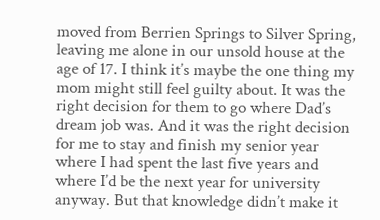moved from Berrien Springs to Silver Spring, leaving me alone in our unsold house at the age of 17. I think it’s maybe the one thing my mom might still feel guilty about. It was the right decision for them to go where Dad’s dream job was. And it was the right decision for me to stay and finish my senior year where I had spent the last five years and where I’d be the next year for university anyway. But that knowledge didn’t make it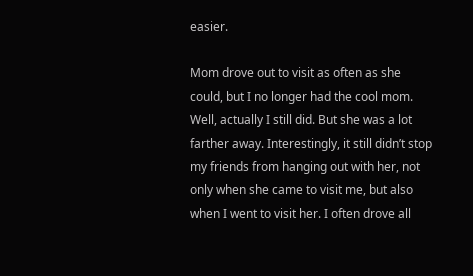easier.

Mom drove out to visit as often as she could, but I no longer had the cool mom. Well, actually I still did. But she was a lot farther away. Interestingly, it still didn’t stop my friends from hanging out with her, not only when she came to visit me, but also when I went to visit her. I often drove all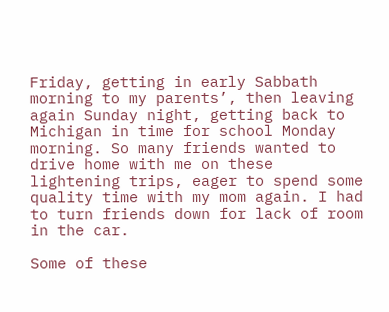Friday, getting in early Sabbath morning to my parents’, then leaving again Sunday night, getting back to Michigan in time for school Monday morning. So many friends wanted to drive home with me on these lightening trips, eager to spend some quality time with my mom again. I had to turn friends down for lack of room in the car.

Some of these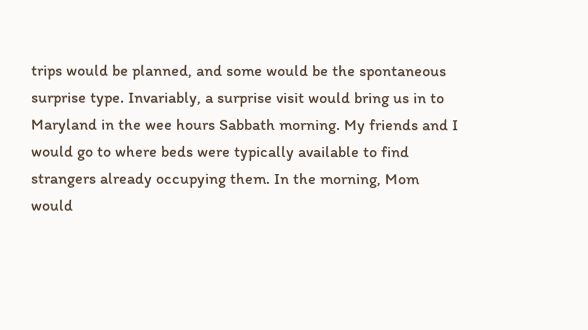trips would be planned, and some would be the spontaneous surprise type. Invariably, a surprise visit would bring us in to Maryland in the wee hours Sabbath morning. My friends and I would go to where beds were typically available to find strangers already occupying them. In the morning, Mom would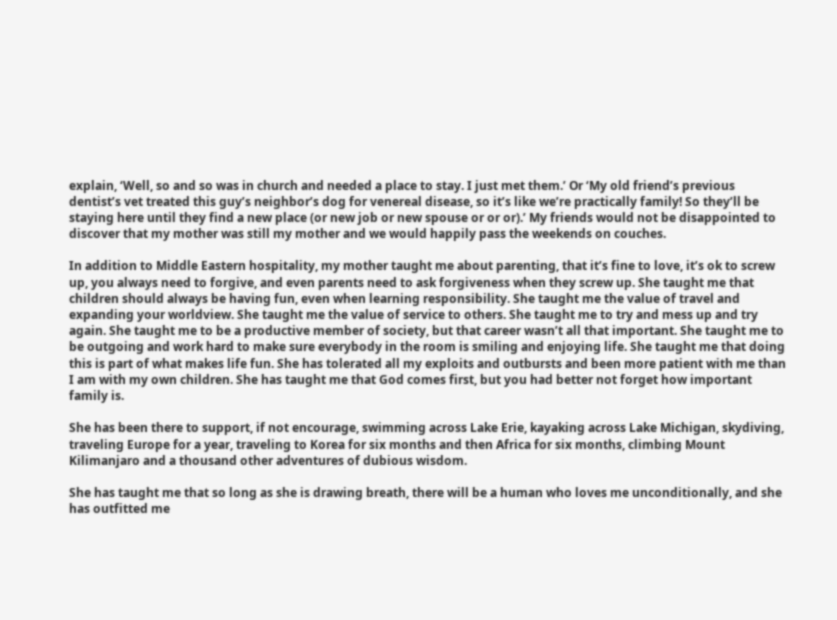explain, ‘Well, so and so was in church and needed a place to stay. I just met them.’ Or ‘My old friend’s previous dentist’s vet treated this guy’s neighbor’s dog for venereal disease, so it’s like we’re practically family! So they’ll be staying here until they find a new place (or new job or new spouse or or or).’ My friends would not be disappointed to discover that my mother was still my mother and we would happily pass the weekends on couches.

In addition to Middle Eastern hospitality, my mother taught me about parenting, that it’s fine to love, it’s ok to screw up, you always need to forgive, and even parents need to ask forgiveness when they screw up. She taught me that children should always be having fun, even when learning responsibility. She taught me the value of travel and expanding your worldview. She taught me the value of service to others. She taught me to try and mess up and try again. She taught me to be a productive member of society, but that career wasn’t all that important. She taught me to be outgoing and work hard to make sure everybody in the room is smiling and enjoying life. She taught me that doing this is part of what makes life fun. She has tolerated all my exploits and outbursts and been more patient with me than I am with my own children. She has taught me that God comes first, but you had better not forget how important family is.

She has been there to support, if not encourage, swimming across Lake Erie, kayaking across Lake Michigan, skydiving, traveling Europe for a year, traveling to Korea for six months and then Africa for six months, climbing Mount Kilimanjaro and a thousand other adventures of dubious wisdom.

She has taught me that so long as she is drawing breath, there will be a human who loves me unconditionally, and she has outfitted me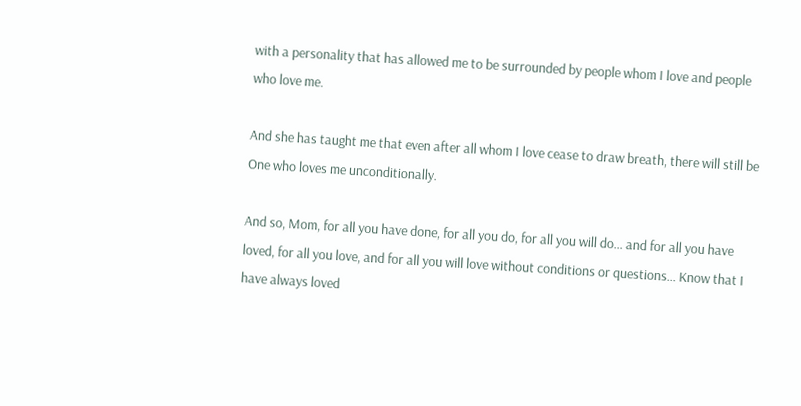with a personality that has allowed me to be surrounded by people whom I love and people who love me.

And she has taught me that even after all whom I love cease to draw breath, there will still be One who loves me unconditionally.

And so, Mom, for all you have done, for all you do, for all you will do… and for all you have loved, for all you love, and for all you will love without conditions or questions… Know that I have always loved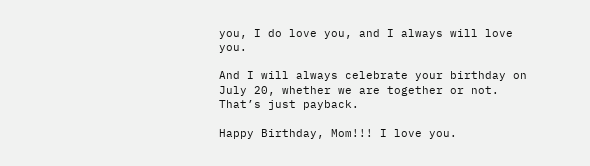you, I do love you, and I always will love you.

And I will always celebrate your birthday on July 20, whether we are together or not. That’s just payback.

Happy Birthday, Mom!!! I love you.